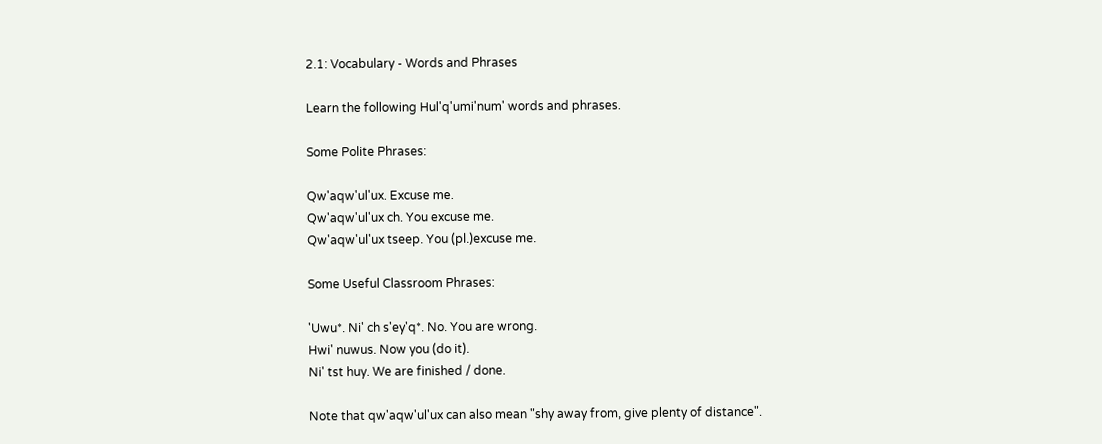2.1: Vocabulary - Words and Phrases

Learn the following Hul'q'umi'num' words and phrases.

Some Polite Phrases:

Qw'aqw'ul'ux. Excuse me.
Qw'aqw'ul'ux ch. You excuse me.
Qw'aqw'ul'ux tseep. You (pl.)excuse me.

Some Useful Classroom Phrases:

'Uwu*. Ni' ch s'ey'q*. No. You are wrong.
Hwi' nuwus. Now you (do it).
Ni' tst huy. We are finished / done.

Note that qw'aqw'ul'ux can also mean "shy away from, give plenty of distance".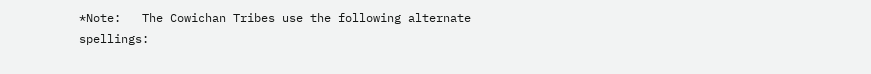*Note:   The Cowichan Tribes use the following alternate spellings: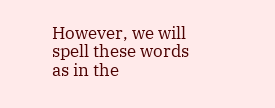However, we will spell these words as in the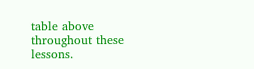table above throughout these lessons.